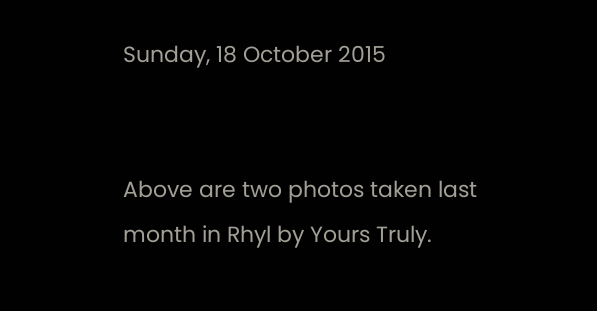Sunday, 18 October 2015


Above are two photos taken last month in Rhyl by Yours Truly.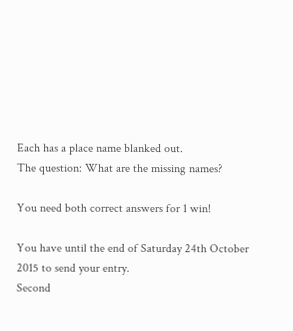Each has a place name blanked out.
The question: What are the missing names?

You need both correct answers for 1 win!

You have until the end of Saturday 24th October 2015 to send your entry.
Second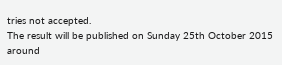tries not accepted.
The result will be published on Sunday 25th October 2015 around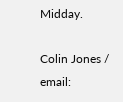Midday.

Colin Jones / email: